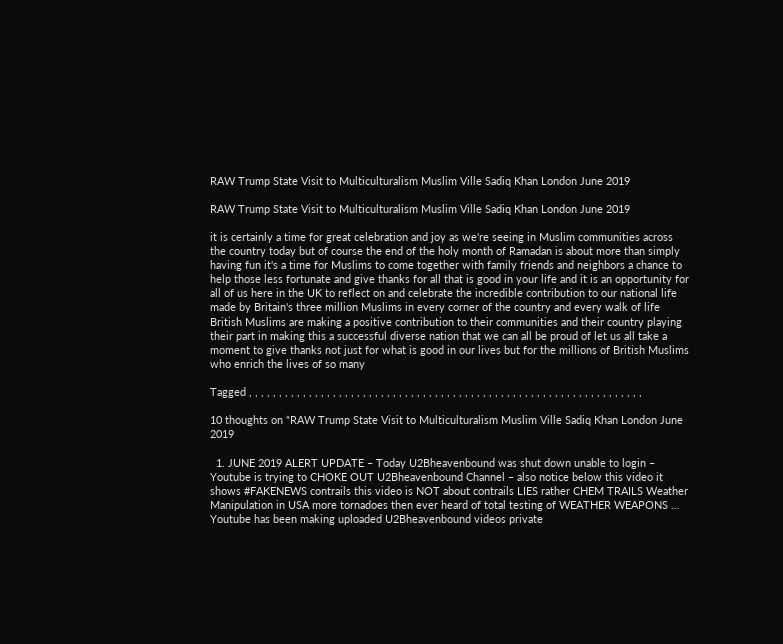RAW Trump State Visit to Multiculturalism Muslim Ville Sadiq Khan London June 2019

RAW Trump State Visit to Multiculturalism Muslim Ville Sadiq Khan London June 2019

it is certainly a time for great celebration and joy as we're seeing in Muslim communities across the country today but of course the end of the holy month of Ramadan is about more than simply having fun it's a time for Muslims to come together with family friends and neighbors a chance to help those less fortunate and give thanks for all that is good in your life and it is an opportunity for all of us here in the UK to reflect on and celebrate the incredible contribution to our national life made by Britain's three million Muslims in every corner of the country and every walk of life British Muslims are making a positive contribution to their communities and their country playing their part in making this a successful diverse nation that we can all be proud of let us all take a moment to give thanks not just for what is good in our lives but for the millions of British Muslims who enrich the lives of so many

Tagged , , , , , , , , , , , , , , , , , , , , , , , , , , , , , , , , , , , , , , , , , , , , , , , , , , , , , , , , , , , , , , , , , ,

10 thoughts on “RAW Trump State Visit to Multiculturalism Muslim Ville Sadiq Khan London June 2019

  1. JUNE 2019 ALERT UPDATE – Today U2Bheavenbound was shut down unable to login – Youtube is trying to CHOKE OUT U2Bheavenbound Channel – also notice below this video it shows #FAKENEWS contrails this video is NOT about contrails LIES rather CHEM TRAILS Weather Manipulation in USA more tornadoes then ever heard of total testing of WEATHER WEAPONS … Youtube has been making uploaded U2Bheavenbound videos private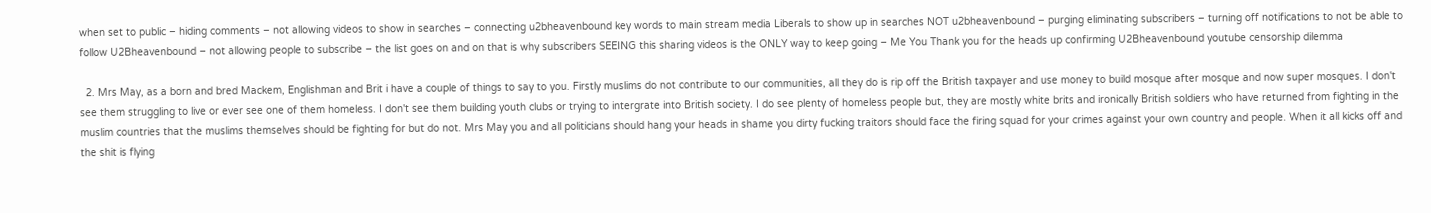when set to public – hiding comments – not allowing videos to show in searches – connecting u2bheavenbound key words to main stream media Liberals to show up in searches NOT u2bheavenbound – purging eliminating subscribers – turning off notifications to not be able to follow U2Bheavenbound – not allowing people to subscribe – the list goes on and on that is why subscribers SEEING this sharing videos is the ONLY way to keep going – Me You Thank you for the heads up confirming U2Bheavenbound youtube censorship dilemma

  2. Mrs May, as a born and bred Mackem, Englishman and Brit i have a couple of things to say to you. Firstly muslims do not contribute to our communities, all they do is rip off the British taxpayer and use money to build mosque after mosque and now super mosques. I don't see them struggling to live or ever see one of them homeless. I don't see them building youth clubs or trying to intergrate into British society. I do see plenty of homeless people but, they are mostly white brits and ironically British soldiers who have returned from fighting in the muslim countries that the muslims themselves should be fighting for but do not. Mrs May you and all politicians should hang your heads in shame you dirty fucking traitors should face the firing squad for your crimes against your own country and people. When it all kicks off and the shit is flying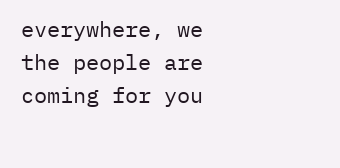everywhere, we the people are coming for you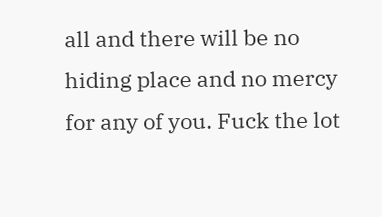all and there will be no hiding place and no mercy for any of you. Fuck the lot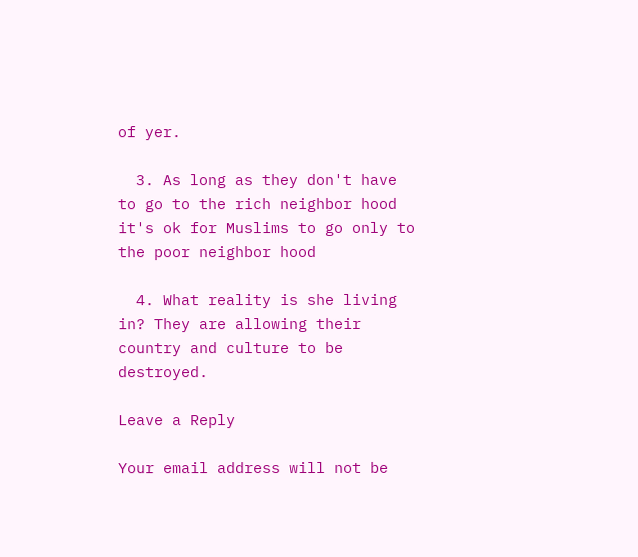of yer.

  3. As long as they don't have to go to the rich neighbor hood it's ok for Muslims to go only to the poor neighbor hood

  4. What reality is she living in? They are allowing their country and culture to be destroyed.

Leave a Reply

Your email address will not be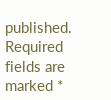published. Required fields are marked *